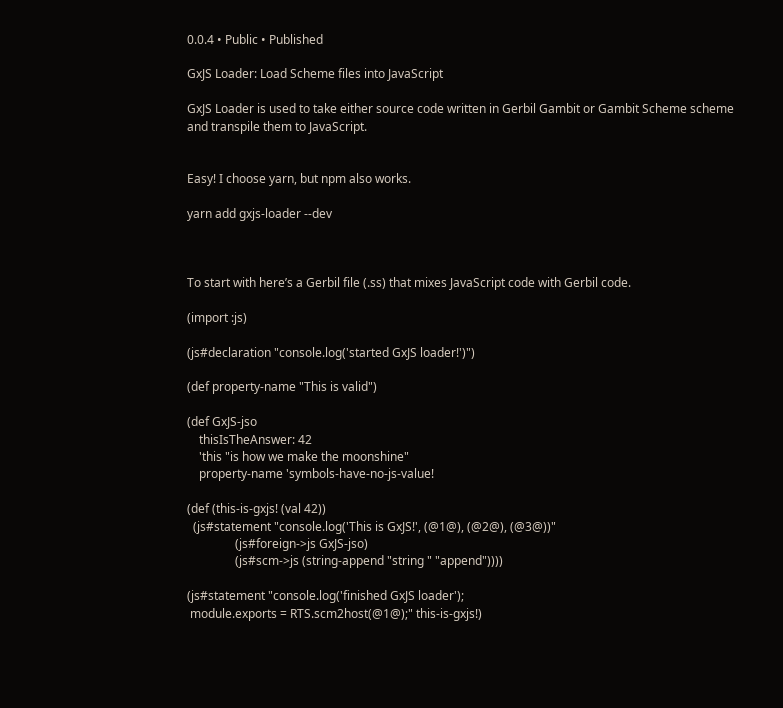0.0.4 • Public • Published

GxJS Loader: Load Scheme files into JavaScript

GxJS Loader is used to take either source code written in Gerbil Gambit or Gambit Scheme scheme and transpile them to JavaScript.


Easy! I choose yarn, but npm also works.

yarn add gxjs-loader --dev



To start with here’s a Gerbil file (.ss) that mixes JavaScript code with Gerbil code.

(import :js)

(js#declaration "console.log('started GxJS loader!')")

(def property-name "This is valid")

(def GxJS-jso
    thisIsTheAnswer: 42
    'this "is how we make the moonshine"
    property-name 'symbols-have-no-js-value!

(def (this-is-gxjs! (val 42))
  (js#statement "console.log('This is GxJS!', (@1@), (@2@), (@3@))"
                (js#foreign->js GxJS-jso)
                (js#scm->js (string-append "string " "append"))))

(js#statement "console.log('finished GxJS loader');
 module.exports = RTS.scm2host(@1@);" this-is-gxjs!)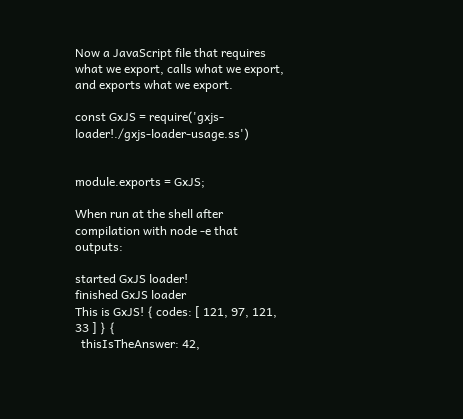Now a JavaScript file that requires what we export, calls what we export, and exports what we export.

const GxJS = require('gxjs-loader!./gxjs-loader-usage.ss')


module.exports = GxJS;

When run at the shell after compilation with node -e that outputs:

started GxJS loader!
finished GxJS loader
This is GxJS! { codes: [ 121, 97, 121, 33 ] } {
  thisIsTheAnswer: 42,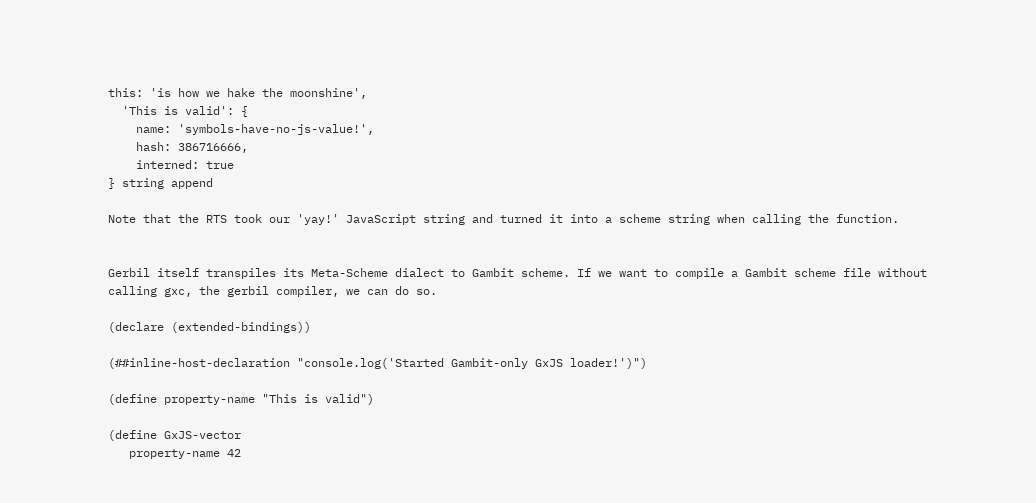this: 'is how we hake the moonshine',
  'This is valid': {
    name: 'symbols-have-no-js-value!',
    hash: 386716666,
    interned: true
} string append

Note that the RTS took our 'yay!' JavaScript string and turned it into a scheme string when calling the function.


Gerbil itself transpiles its Meta-Scheme dialect to Gambit scheme. If we want to compile a Gambit scheme file without calling gxc, the gerbil compiler, we can do so.

(declare (extended-bindings))

(##inline-host-declaration "console.log('Started Gambit-only GxJS loader!')")

(define property-name "This is valid")

(define GxJS-vector
   property-name 42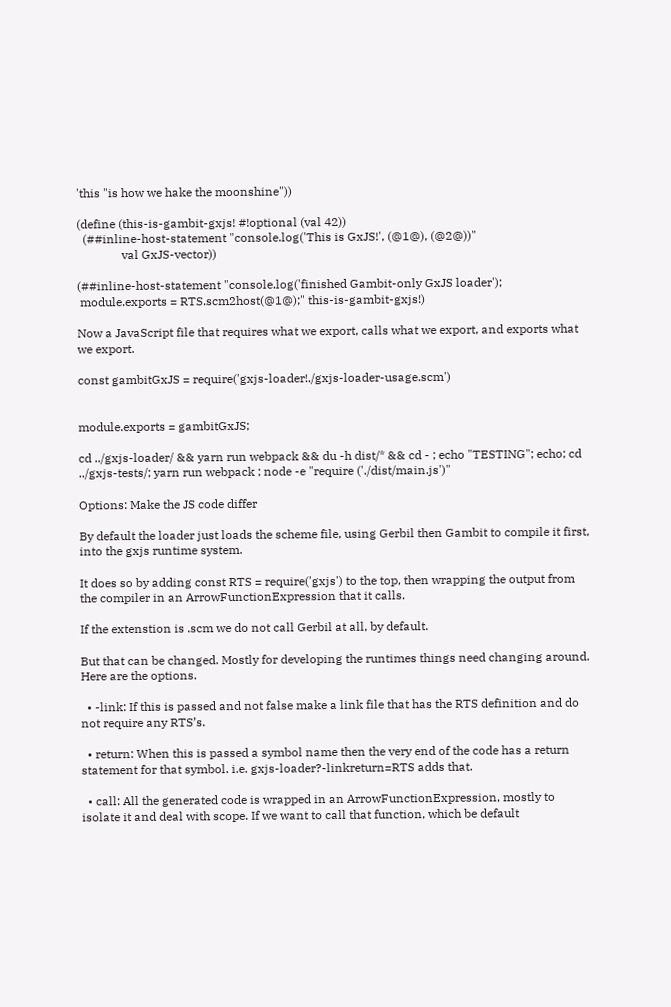'this "is how we hake the moonshine"))

(define (this-is-gambit-gxjs! #!optional (val 42))
  (##inline-host-statement "console.log('This is GxJS!', (@1@), (@2@))"
               val GxJS-vector))

(##inline-host-statement "console.log('finished Gambit-only GxJS loader');
 module.exports = RTS.scm2host(@1@);" this-is-gambit-gxjs!)

Now a JavaScript file that requires what we export, calls what we export, and exports what we export.

const gambitGxJS = require('gxjs-loader!./gxjs-loader-usage.scm')


module.exports = gambitGxJS;

cd ../gxjs-loader/ && yarn run webpack && du -h dist/* && cd - ; echo "TESTING"; echo; cd ../gxjs-tests/; yarn run webpack ; node -e "require ('./dist/main.js')"

Options: Make the JS code differ

By default the loader just loads the scheme file, using Gerbil then Gambit to compile it first, into the gxjs runtime system.

It does so by adding const RTS = require('gxjs') to the top, then wrapping the output from the compiler in an ArrowFunctionExpression that it calls.

If the extenstion is .scm we do not call Gerbil at all, by default.

But that can be changed. Mostly for developing the runtimes things need changing around. Here are the options.

  • -link: If this is passed and not false make a link file that has the RTS definition and do not require any RTS’s.

  • return: When this is passed a symbol name then the very end of the code has a return statement for that symbol. i.e. gxjs-loader?-linkreturn=RTS adds that.

  • call: All the generated code is wrapped in an ArrowFunctionExpression, mostly to isolate it and deal with scope. If we want to call that function, which be default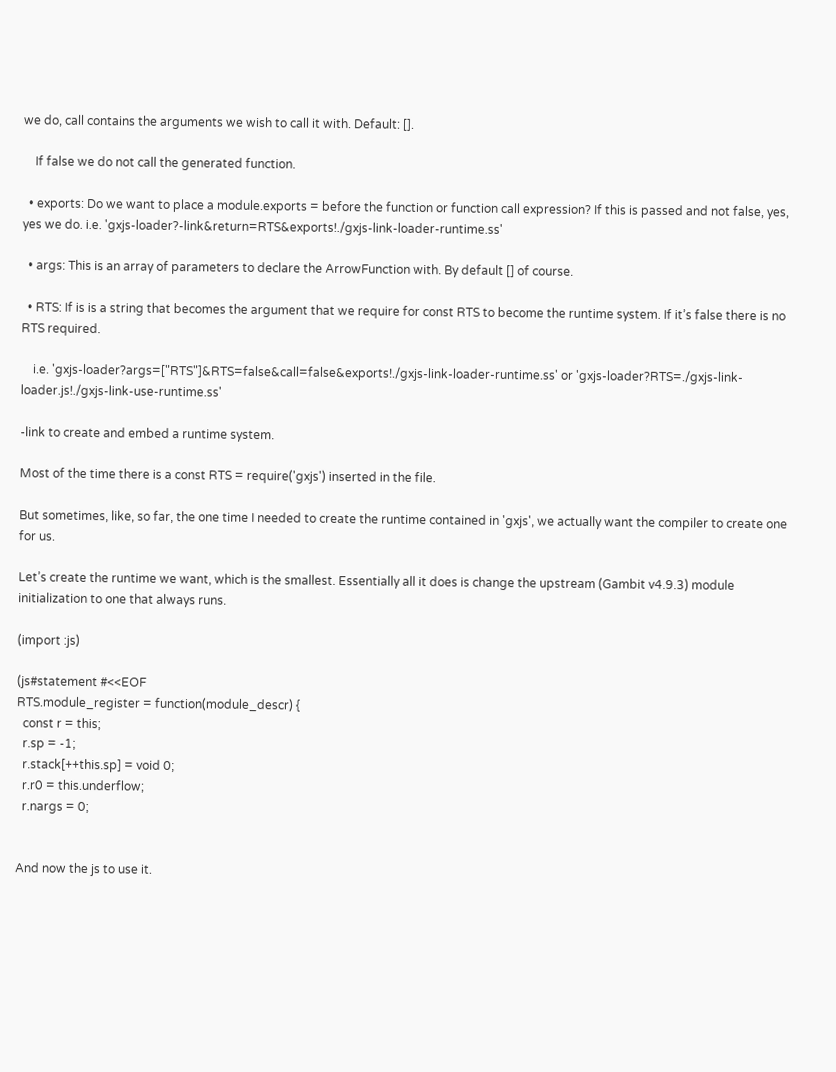we do, call contains the arguments we wish to call it with. Default: [].

    If false we do not call the generated function.

  • exports: Do we want to place a module.exports = before the function or function call expression? If this is passed and not false, yes, yes we do. i.e. 'gxjs-loader?-link&return=RTS&exports!./gxjs-link-loader-runtime.ss'

  • args: This is an array of parameters to declare the ArrowFunction with. By default [] of course.

  • RTS: If is is a string that becomes the argument that we require for const RTS to become the runtime system. If it’s false there is no RTS required.

    i.e. 'gxjs-loader?args=["RTS"]&RTS=false&call=false&exports!./gxjs-link-loader-runtime.ss' or 'gxjs-loader?RTS=./gxjs-link-loader.js!./gxjs-link-use-runtime.ss'

-link to create and embed a runtime system.

Most of the time there is a const RTS = require('gxjs') inserted in the file.

But sometimes, like, so far, the one time I needed to create the runtime contained in 'gxjs', we actually want the compiler to create one for us.

Let’s create the runtime we want, which is the smallest. Essentially all it does is change the upstream (Gambit v4.9.3) module initialization to one that always runs.

(import :js)

(js#statement #<<EOF
RTS.module_register = function(module_descr) {
  const r = this;
  r.sp = -1;
  r.stack[++this.sp] = void 0;
  r.r0 = this.underflow;
  r.nargs = 0;


And now the js to use it.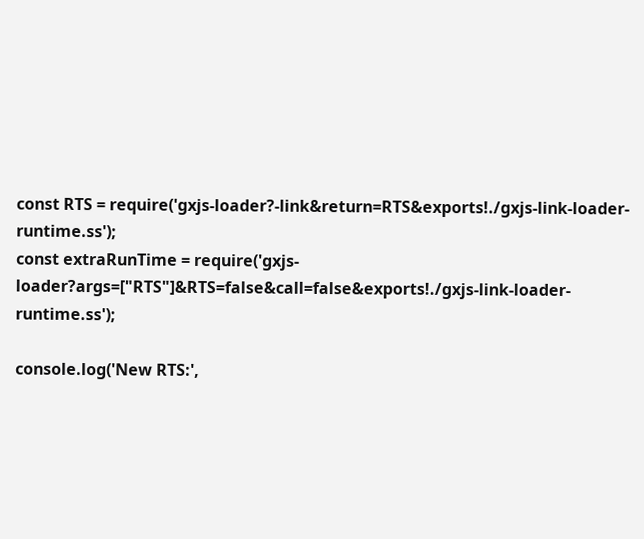const RTS = require('gxjs-loader?-link&return=RTS&exports!./gxjs-link-loader-runtime.ss');
const extraRunTime = require('gxjs-loader?args=["RTS"]&RTS=false&call=false&exports!./gxjs-link-loader-runtime.ss');

console.log('New RTS:',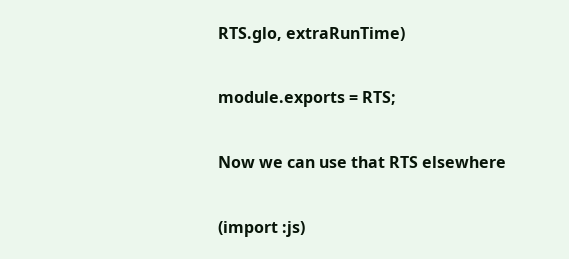RTS.glo, extraRunTime)

module.exports = RTS;

Now we can use that RTS elsewhere

(import :js)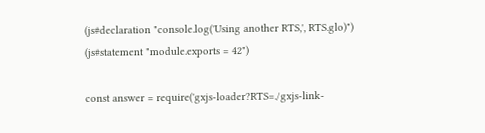(js#declaration "console.log('Using another RTS,', RTS.glo)")
(js#statement "module.exports = 42")

const answer = require('gxjs-loader?RTS=./gxjs-link-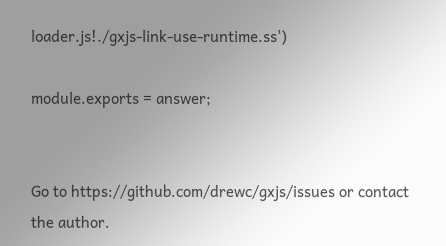loader.js!./gxjs-link-use-runtime.ss')

module.exports = answer;


Go to https://github.com/drewc/gxjs/issues or contact the author.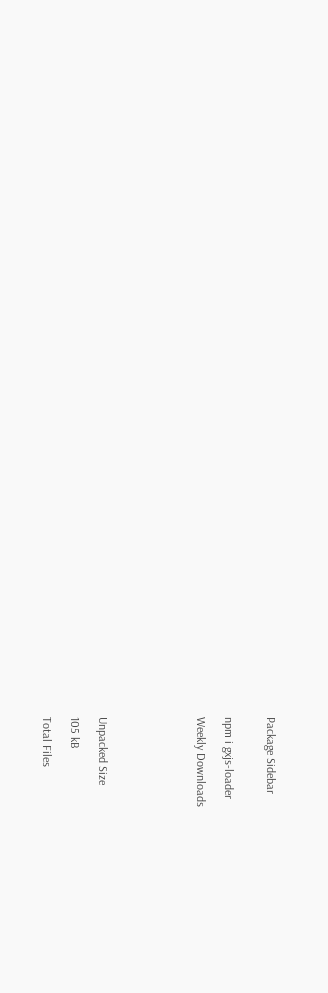Package Sidebar


npm i gxjs-loader

Weekly Downloads






Unpacked Size

105 kB

Total Files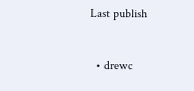Last publish


  • drewc